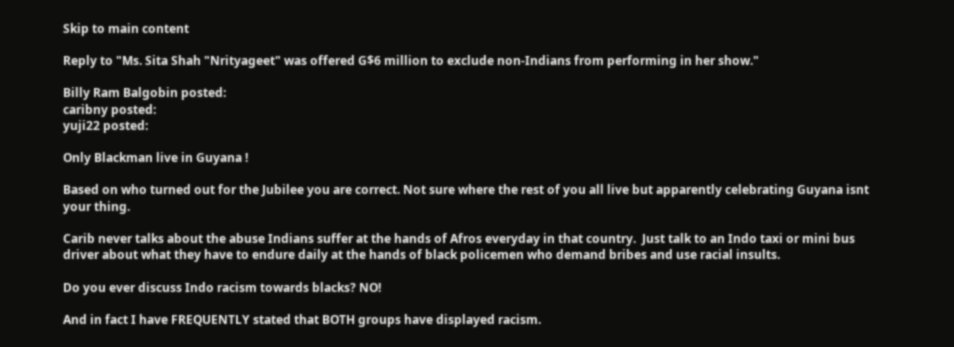Skip to main content

Reply to "Ms. Sita Shah "Nrityageet" was offered G$6 million to exclude non-Indians from performing in her show."

Billy Ram Balgobin posted:
caribny posted:
yuji22 posted:

Only Blackman live in Guyana !

Based on who turned out for the Jubilee you are correct. Not sure where the rest of you all live but apparently celebrating Guyana isnt your thing.

Carib never talks about the abuse Indians suffer at the hands of Afros everyday in that country.  Just talk to an Indo taxi or mini bus driver about what they have to endure daily at the hands of black policemen who demand bribes and use racial insults.

Do you ever discuss Indo racism towards blacks? NO!

And in fact I have FREQUENTLY stated that BOTH groups have displayed racism.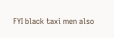FYI black taxi men also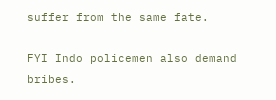suffer from the same fate.

FYI Indo policemen also demand bribes.